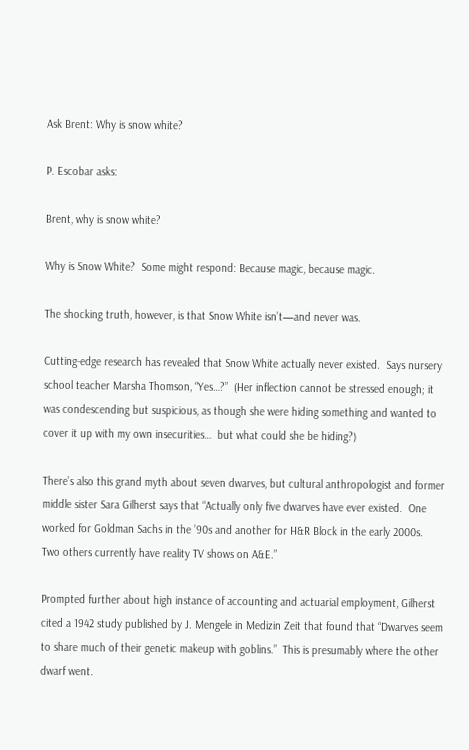Ask Brent: Why is snow white?

P. Escobar asks:

Brent, why is snow white?

Why is Snow White?  Some might respond: Because magic, because magic.

The shocking truth, however, is that Snow White isn’t—and never was.

Cutting-edge research has revealed that Snow White actually never existed.  Says nursery school teacher Marsha Thomson, “Yes…?”  (Her inflection cannot be stressed enough; it was condescending but suspicious, as though she were hiding something and wanted to cover it up with my own insecurities…  but what could she be hiding?)

There’s also this grand myth about seven dwarves, but cultural anthropologist and former middle sister Sara Gilherst says that “Actually only five dwarves have ever existed.  One worked for Goldman Sachs in the ’90s and another for H&R Block in the early 2000s.  Two others currently have reality TV shows on A&E.”

Prompted further about high instance of accounting and actuarial employment, Gilherst cited a 1942 study published by J. Mengele in Medizin Zeit that found that “Dwarves seem to share much of their genetic makeup with goblins.”  This is presumably where the other dwarf went.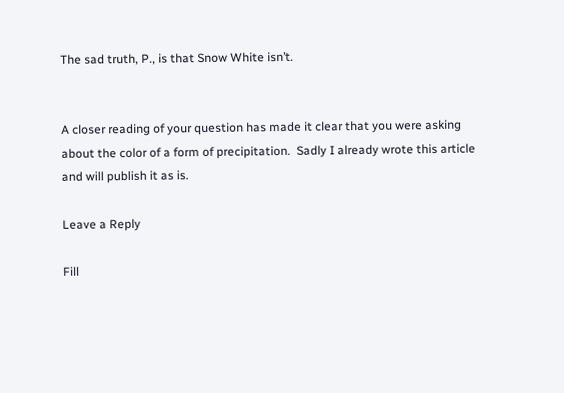The sad truth, P., is that Snow White isn’t.


A closer reading of your question has made it clear that you were asking about the color of a form of precipitation.  Sadly I already wrote this article and will publish it as is.

Leave a Reply

Fill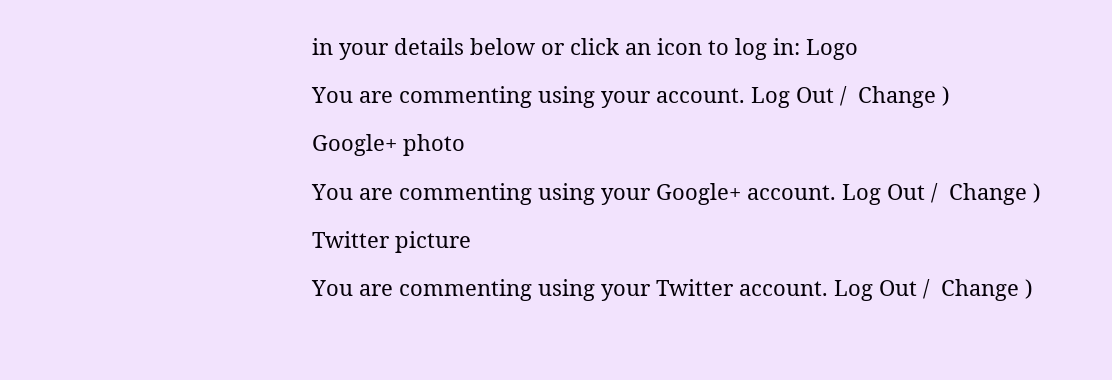in your details below or click an icon to log in: Logo

You are commenting using your account. Log Out /  Change )

Google+ photo

You are commenting using your Google+ account. Log Out /  Change )

Twitter picture

You are commenting using your Twitter account. Log Out /  Change )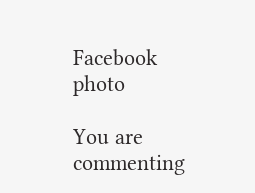Facebook photo

You are commenting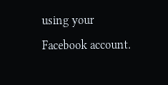using your Facebook account.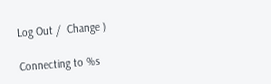Log Out /  Change )

Connecting to %s